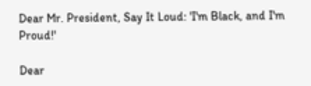Dear Mr. President, Say It Loud: 'I'm Black, and I'm Proud!'

Dear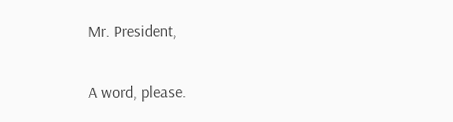Mr. President,

A word, please.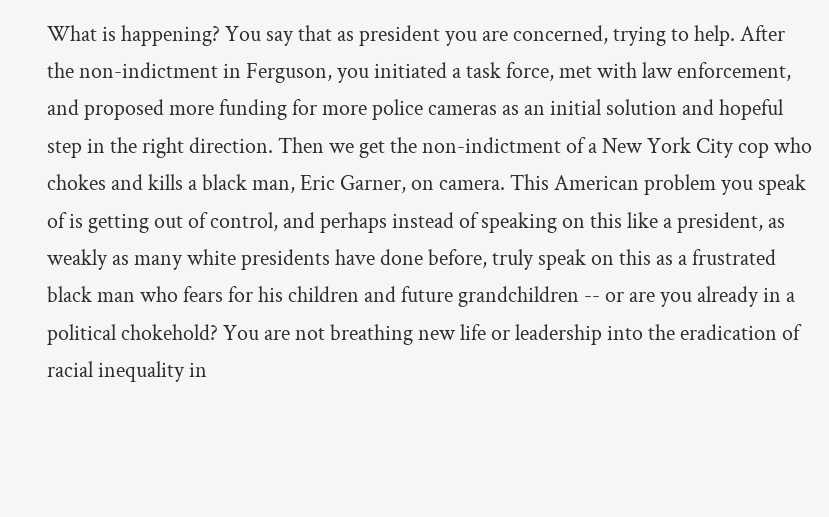What is happening? You say that as president you are concerned, trying to help. After the non-indictment in Ferguson, you initiated a task force, met with law enforcement, and proposed more funding for more police cameras as an initial solution and hopeful step in the right direction. Then we get the non-indictment of a New York City cop who chokes and kills a black man, Eric Garner, on camera. This American problem you speak of is getting out of control, and perhaps instead of speaking on this like a president, as weakly as many white presidents have done before, truly speak on this as a frustrated black man who fears for his children and future grandchildren -- or are you already in a political chokehold? You are not breathing new life or leadership into the eradication of racial inequality in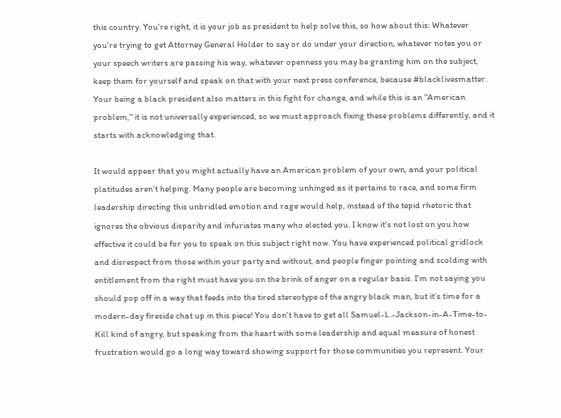this country. You're right, it is your job as president to help solve this, so how about this: Whatever you're trying to get Attorney General Holder to say or do under your direction, whatever notes you or your speech writers are passing his way, whatever openness you may be granting him on the subject, keep them for yourself and speak on that with your next press conference, because #blacklivesmatter. Your being a black president also matters in this fight for change, and while this is an "American problem," it is not universally experienced, so we must approach fixing these problems differently, and it starts with acknowledging that.

It would appear that you might actually have an American problem of your own, and your political platitudes aren't helping. Many people are becoming unhinged as it pertains to race, and some firm leadership directing this unbridled emotion and rage would help, instead of the tepid rhetoric that ignores the obvious disparity and infuriates many who elected you. I know it's not lost on you how effective it could be for you to speak on this subject right now. You have experienced political gridlock and disrespect from those within your party and without, and people finger pointing and scolding with entitlement from the right must have you on the brink of anger on a regular basis. I'm not saying you should pop off in a way that feeds into the tired stereotype of the angry black man, but it's time for a modern-day fireside chat up in this piece! You don't have to get all Samuel-L.-Jackson-in-A-Time-to-Kill kind of angry, but speaking from the heart with some leadership and equal measure of honest frustration would go a long way toward showing support for those communities you represent. Your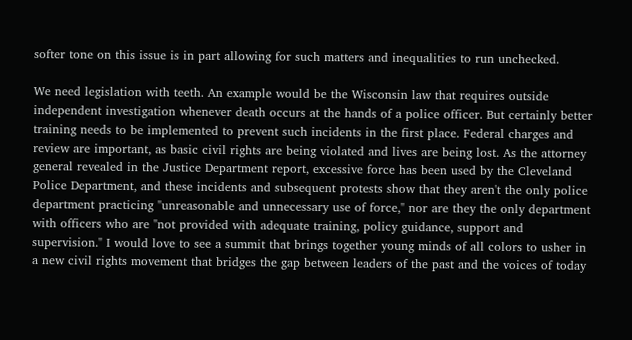softer tone on this issue is in part allowing for such matters and inequalities to run unchecked.

We need legislation with teeth. An example would be the Wisconsin law that requires outside independent investigation whenever death occurs at the hands of a police officer. But certainly better training needs to be implemented to prevent such incidents in the first place. Federal charges and review are important, as basic civil rights are being violated and lives are being lost. As the attorney general revealed in the Justice Department report, excessive force has been used by the Cleveland Police Department, and these incidents and subsequent protests show that they aren't the only police department practicing "unreasonable and unnecessary use of force," nor are they the only department with officers who are "not provided with adequate training, policy guidance, support and supervision." I would love to see a summit that brings together young minds of all colors to usher in a new civil rights movement that bridges the gap between leaders of the past and the voices of today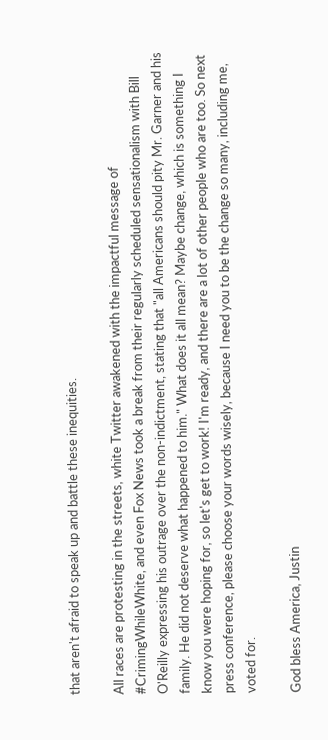that aren't afraid to speak up and battle these inequities.

All races are protesting in the streets, white Twitter awakened with the impactful message of #CrimingWhileWhite, and even Fox News took a break from their regularly scheduled sensationalism with Bill O'Reilly expressing his outrage over the non-indictment, stating that "all Americans should pity Mr. Garner and his family. He did not deserve what happened to him." What does it all mean? Maybe change, which is something I know you were hoping for, so let's get to work! I'm ready, and there are a lot of other people who are too. So next press conference, please choose your words wisely, because I need you to be the change so many, including me, voted for.

God bless America, Justin